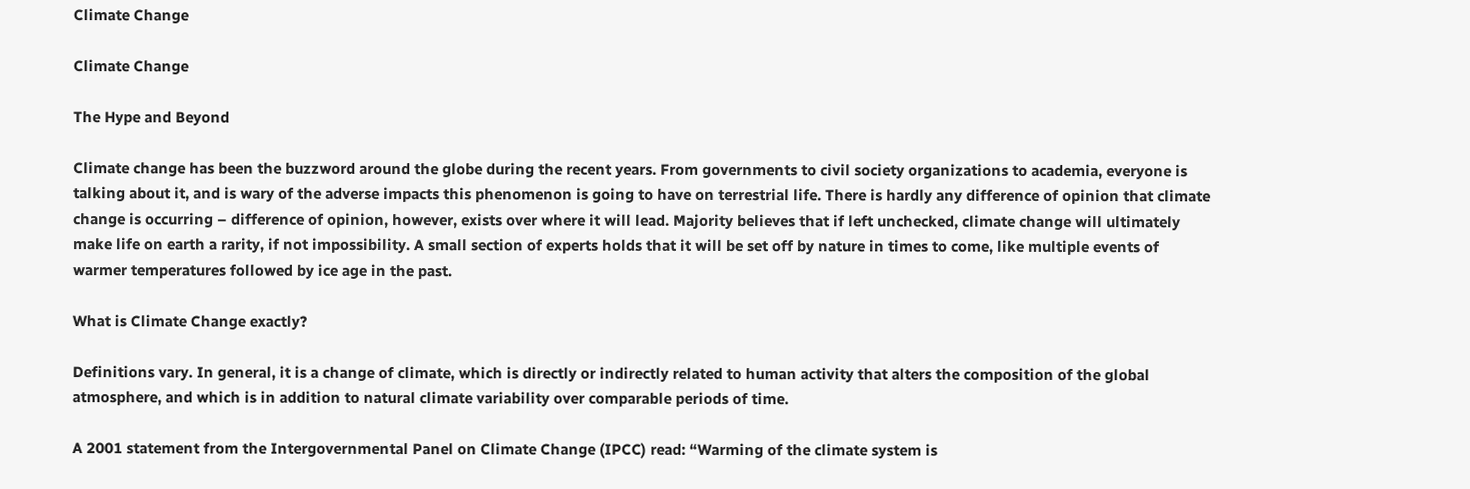Climate Change

Climate Change

The Hype and Beyond

Climate change has been the buzzword around the globe during the recent years. From governments to civil society organizations to academia, everyone is talking about it, and is wary of the adverse impacts this phenomenon is going to have on terrestrial life. There is hardly any difference of opinion that climate change is occurring – difference of opinion, however, exists over where it will lead. Majority believes that if left unchecked, climate change will ultimately make life on earth a rarity, if not impossibility. A small section of experts holds that it will be set off by nature in times to come, like multiple events of warmer temperatures followed by ice age in the past.

What is Climate Change exactly?

Definitions vary. In general, it is a change of climate, which is directly or indirectly related to human activity that alters the composition of the global atmosphere, and which is in addition to natural climate variability over comparable periods of time.

A 2001 statement from the Intergovernmental Panel on Climate Change (IPCC) read: “Warming of the climate system is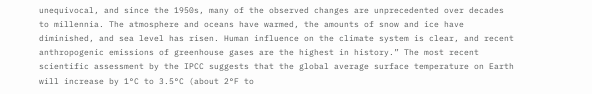unequivocal, and since the 1950s, many of the observed changes are unprecedented over decades to millennia. The atmosphere and oceans have warmed, the amounts of snow and ice have diminished, and sea level has risen. Human influence on the climate system is clear, and recent anthropogenic emissions of greenhouse gases are the highest in history.” The most recent scientific assessment by the IPCC suggests that the global average surface temperature on Earth will increase by 1°C to 3.5°C (about 2°F to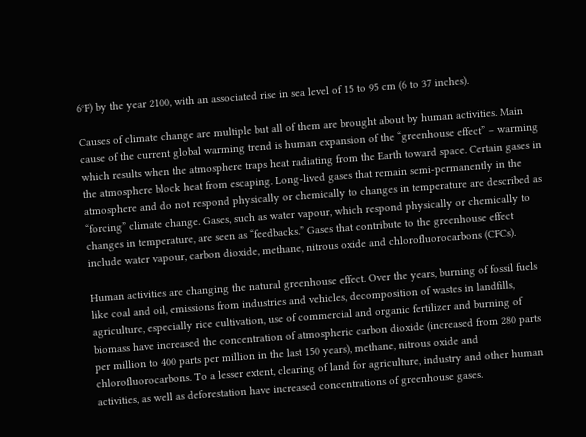6°F) by the year 2100, with an associated rise in sea level of 15 to 95 cm (6 to 37 inches).

Causes of climate change are multiple but all of them are brought about by human activities. Main cause of the current global warming trend is human expansion of the “greenhouse effect” – warming which results when the atmosphere traps heat radiating from the Earth toward space. Certain gases in the atmosphere block heat from escaping. Long-lived gases that remain semi-permanently in the atmosphere and do not respond physically or chemically to changes in temperature are described as “forcing” climate change. Gases, such as water vapour, which respond physically or chemically to changes in temperature, are seen as “feedbacks.” Gases that contribute to the greenhouse effect include water vapour, carbon dioxide, methane, nitrous oxide and chlorofluorocarbons (CFCs).

Human activities are changing the natural greenhouse effect. Over the years, burning of fossil fuels like coal and oil, emissions from industries and vehicles, decomposition of wastes in landfills, agriculture, especially rice cultivation, use of commercial and organic fertilizer and burning of biomass have increased the concentration of atmospheric carbon dioxide (increased from 280 parts per million to 400 parts per million in the last 150 years), methane, nitrous oxide and chlorofluorocarbons. To a lesser extent, clearing of land for agriculture, industry and other human activities, as well as deforestation have increased concentrations of greenhouse gases.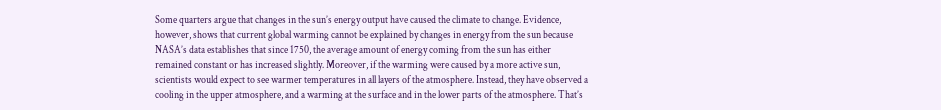Some quarters argue that changes in the sun’s energy output have caused the climate to change. Evidence, however, shows that current global warming cannot be explained by changes in energy from the sun because NASA’s data establishes that since 1750, the average amount of energy coming from the sun has either remained constant or has increased slightly. Moreover, if the warming were caused by a more active sun, scientists would expect to see warmer temperatures in all layers of the atmosphere. Instead, they have observed a cooling in the upper atmosphere, and a warming at the surface and in the lower parts of the atmosphere. That’s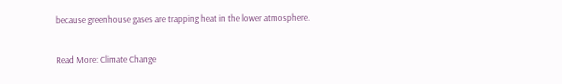because greenhouse gases are trapping heat in the lower atmosphere.

Read More: Climate Change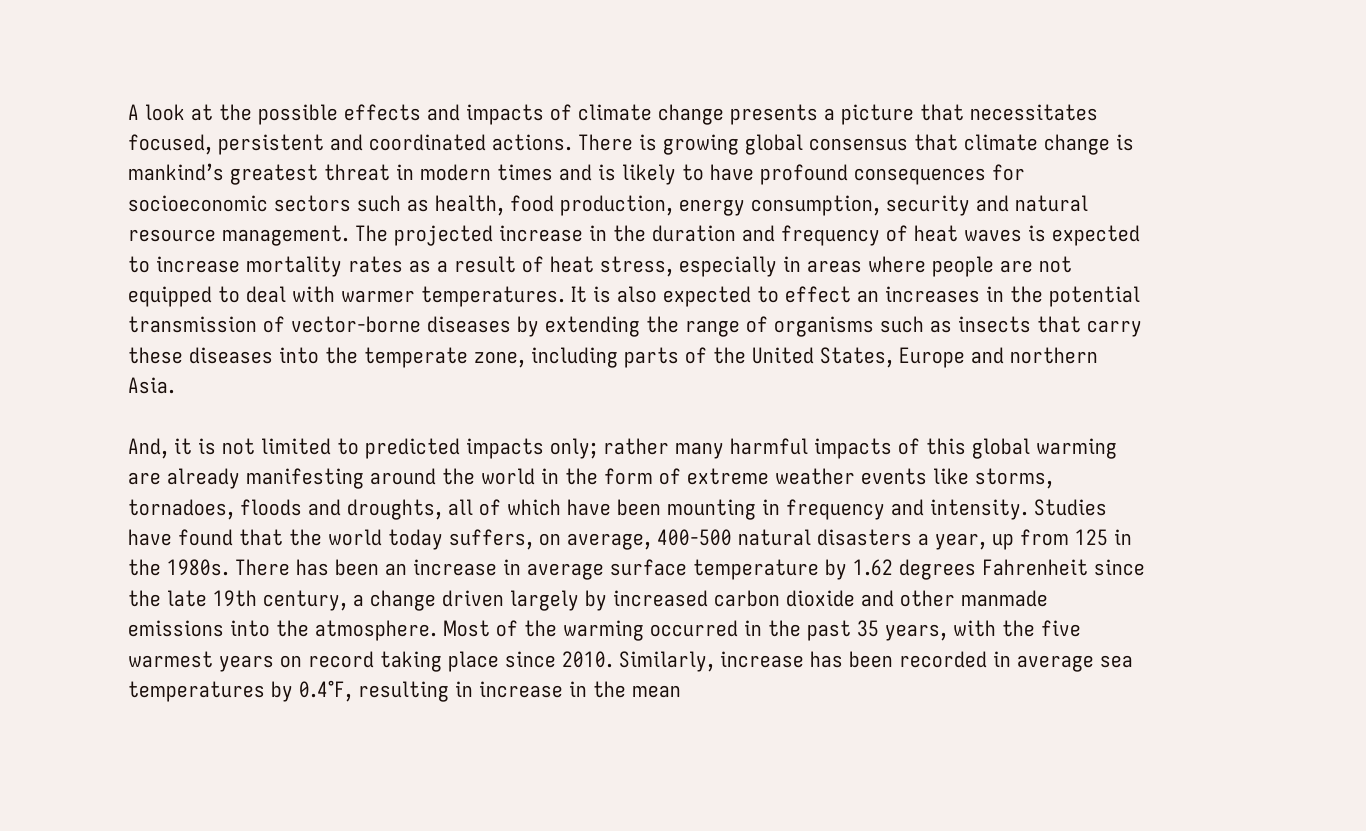A look at the possible effects and impacts of climate change presents a picture that necessitates focused, persistent and coordinated actions. There is growing global consensus that climate change is mankind’s greatest threat in modern times and is likely to have profound consequences for socioeconomic sectors such as health, food production, energy consumption, security and natural resource management. The projected increase in the duration and frequency of heat waves is expected to increase mortality rates as a result of heat stress, especially in areas where people are not equipped to deal with warmer temperatures. It is also expected to effect an increases in the potential transmission of vector-borne diseases by extending the range of organisms such as insects that carry these diseases into the temperate zone, including parts of the United States, Europe and northern Asia.

And, it is not limited to predicted impacts only; rather many harmful impacts of this global warming are already manifesting around the world in the form of extreme weather events like storms, tornadoes, floods and droughts, all of which have been mounting in frequency and intensity. Studies have found that the world today suffers, on average, 400-500 natural disasters a year, up from 125 in the 1980s. There has been an increase in average surface temperature by 1.62 degrees Fahrenheit since the late 19th century, a change driven largely by increased carbon dioxide and other manmade emissions into the atmosphere. Most of the warming occurred in the past 35 years, with the five warmest years on record taking place since 2010. Similarly, increase has been recorded in average sea temperatures by 0.4°F, resulting in increase in the mean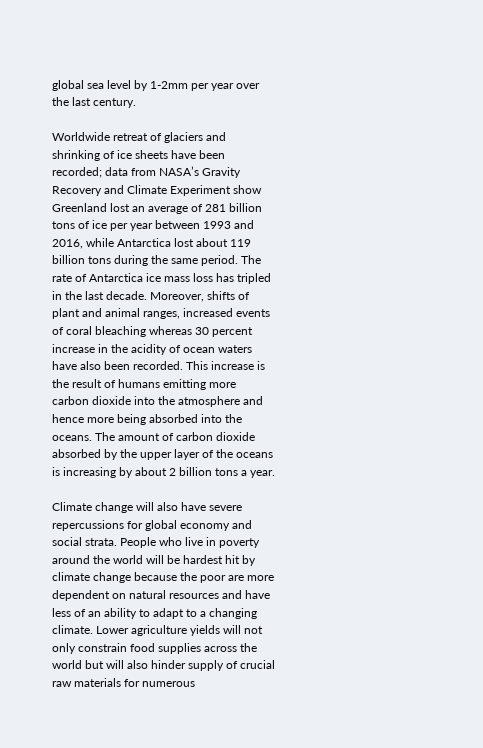global sea level by 1-2mm per year over the last century.

Worldwide retreat of glaciers and shrinking of ice sheets have been recorded; data from NASA’s Gravity Recovery and Climate Experiment show Greenland lost an average of 281 billion tons of ice per year between 1993 and 2016, while Antarctica lost about 119 billion tons during the same period. The rate of Antarctica ice mass loss has tripled in the last decade. Moreover, shifts of plant and animal ranges, increased events of coral bleaching whereas 30 percent increase in the acidity of ocean waters have also been recorded. This increase is the result of humans emitting more carbon dioxide into the atmosphere and hence more being absorbed into the oceans. The amount of carbon dioxide absorbed by the upper layer of the oceans is increasing by about 2 billion tons a year.

Climate change will also have severe repercussions for global economy and social strata. People who live in poverty around the world will be hardest hit by climate change because the poor are more dependent on natural resources and have less of an ability to adapt to a changing climate. Lower agriculture yields will not only constrain food supplies across the world but will also hinder supply of crucial raw materials for numerous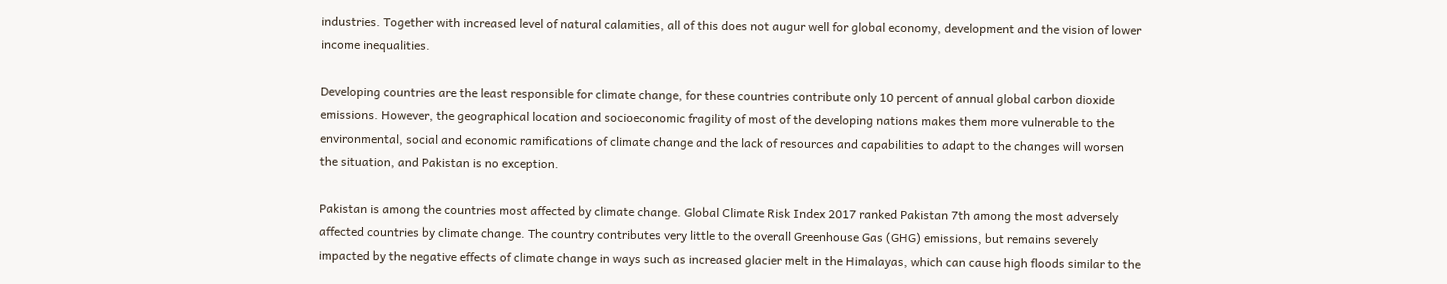industries. Together with increased level of natural calamities, all of this does not augur well for global economy, development and the vision of lower income inequalities.

Developing countries are the least responsible for climate change, for these countries contribute only 10 percent of annual global carbon dioxide emissions. However, the geographical location and socioeconomic fragility of most of the developing nations makes them more vulnerable to the environmental, social and economic ramifications of climate change and the lack of resources and capabilities to adapt to the changes will worsen the situation, and Pakistan is no exception.

Pakistan is among the countries most affected by climate change. Global Climate Risk Index 2017 ranked Pakistan 7th among the most adversely affected countries by climate change. The country contributes very little to the overall Greenhouse Gas (GHG) emissions, but remains severely impacted by the negative effects of climate change in ways such as increased glacier melt in the Himalayas, which can cause high floods similar to the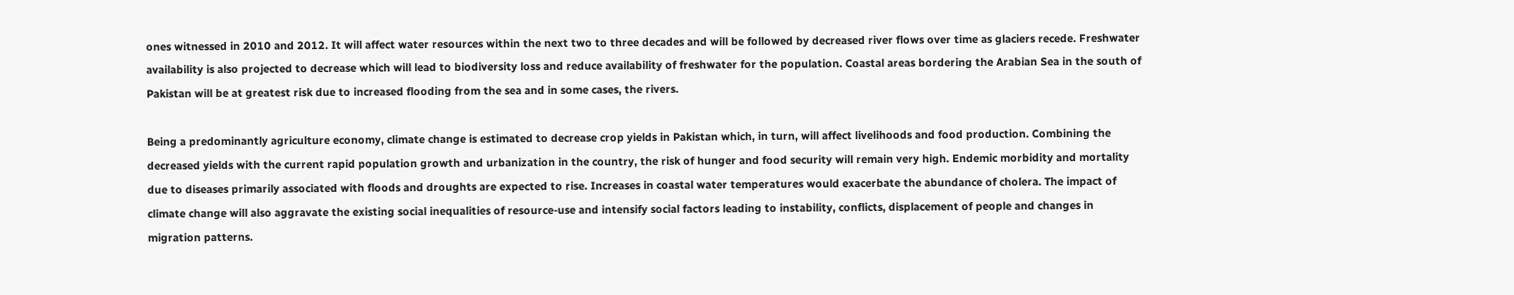ones witnessed in 2010 and 2012. It will affect water resources within the next two to three decades and will be followed by decreased river flows over time as glaciers recede. Freshwater availability is also projected to decrease which will lead to biodiversity loss and reduce availability of freshwater for the population. Coastal areas bordering the Arabian Sea in the south of Pakistan will be at greatest risk due to increased flooding from the sea and in some cases, the rivers.

Being a predominantly agriculture economy, climate change is estimated to decrease crop yields in Pakistan which, in turn, will affect livelihoods and food production. Combining the decreased yields with the current rapid population growth and urbanization in the country, the risk of hunger and food security will remain very high. Endemic morbidity and mortality due to diseases primarily associated with floods and droughts are expected to rise. Increases in coastal water temperatures would exacerbate the abundance of cholera. The impact of climate change will also aggravate the existing social inequalities of resource-use and intensify social factors leading to instability, conflicts, displacement of people and changes in migration patterns.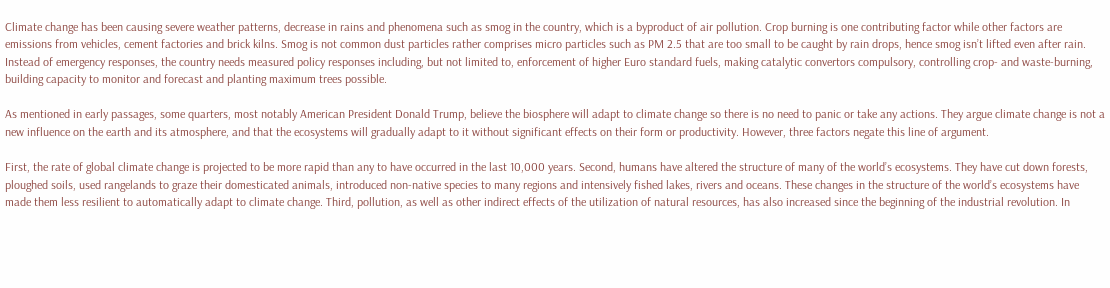Climate change has been causing severe weather patterns, decrease in rains and phenomena such as smog in the country, which is a byproduct of air pollution. Crop burning is one contributing factor while other factors are emissions from vehicles, cement factories and brick kilns. Smog is not common dust particles rather comprises micro particles such as PM 2.5 that are too small to be caught by rain drops, hence smog isn’t lifted even after rain. Instead of emergency responses, the country needs measured policy responses including, but not limited to, enforcement of higher Euro standard fuels, making catalytic convertors compulsory, controlling crop- and waste-burning, building capacity to monitor and forecast and planting maximum trees possible.

As mentioned in early passages, some quarters, most notably American President Donald Trump, believe the biosphere will adapt to climate change so there is no need to panic or take any actions. They argue climate change is not a new influence on the earth and its atmosphere, and that the ecosystems will gradually adapt to it without significant effects on their form or productivity. However, three factors negate this line of argument.

First, the rate of global climate change is projected to be more rapid than any to have occurred in the last 10,000 years. Second, humans have altered the structure of many of the world’s ecosystems. They have cut down forests, ploughed soils, used rangelands to graze their domesticated animals, introduced non-native species to many regions and intensively fished lakes, rivers and oceans. These changes in the structure of the world’s ecosystems have made them less resilient to automatically adapt to climate change. Third, pollution, as well as other indirect effects of the utilization of natural resources, has also increased since the beginning of the industrial revolution. In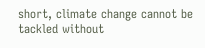short, climate change cannot be tackled without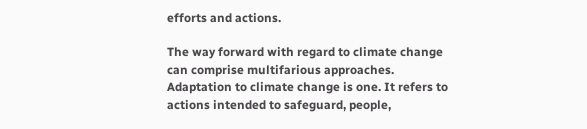efforts and actions.

The way forward with regard to climate change can comprise multifarious approaches. Adaptation to climate change is one. It refers to actions intended to safeguard, people,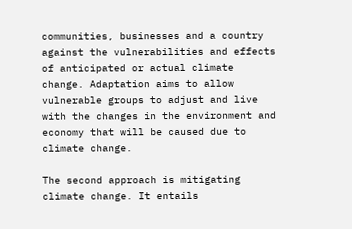communities, businesses and a country against the vulnerabilities and effects of anticipated or actual climate change. Adaptation aims to allow vulnerable groups to adjust and live with the changes in the environment and economy that will be caused due to climate change.

The second approach is mitigating climate change. It entails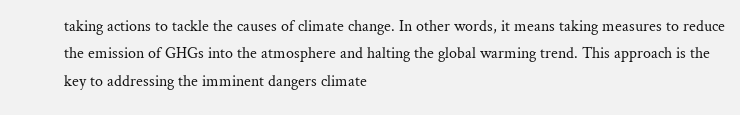taking actions to tackle the causes of climate change. In other words, it means taking measures to reduce the emission of GHGs into the atmosphere and halting the global warming trend. This approach is the key to addressing the imminent dangers climate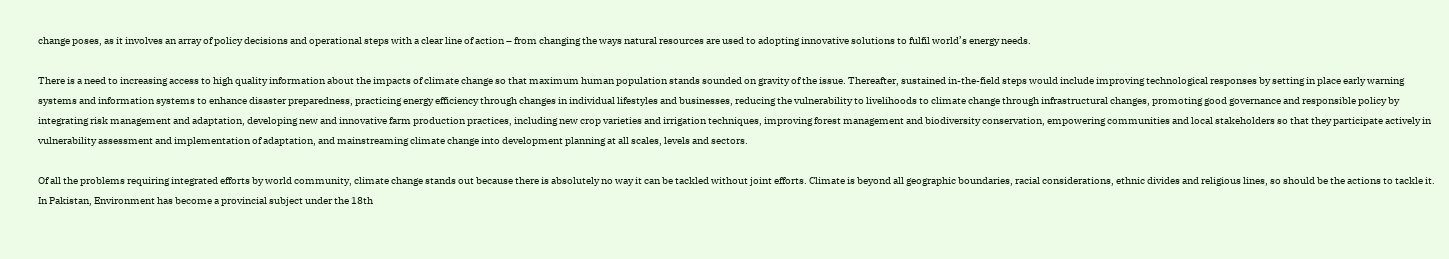change poses, as it involves an array of policy decisions and operational steps with a clear line of action – from changing the ways natural resources are used to adopting innovative solutions to fulfil world’s energy needs.

There is a need to increasing access to high quality information about the impacts of climate change so that maximum human population stands sounded on gravity of the issue. Thereafter, sustained in-the-field steps would include improving technological responses by setting in place early warning systems and information systems to enhance disaster preparedness, practicing energy efficiency through changes in individual lifestyles and businesses, reducing the vulnerability to livelihoods to climate change through infrastructural changes, promoting good governance and responsible policy by integrating risk management and adaptation, developing new and innovative farm production practices, including new crop varieties and irrigation techniques, improving forest management and biodiversity conservation, empowering communities and local stakeholders so that they participate actively in vulnerability assessment and implementation of adaptation, and mainstreaming climate change into development planning at all scales, levels and sectors.

Of all the problems requiring integrated efforts by world community, climate change stands out because there is absolutely no way it can be tackled without joint efforts. Climate is beyond all geographic boundaries, racial considerations, ethnic divides and religious lines, so should be the actions to tackle it. In Pakistan, Environment has become a provincial subject under the 18th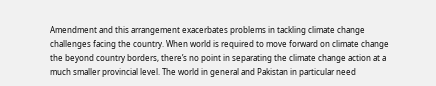Amendment and this arrangement exacerbates problems in tackling climate change challenges facing the country. When world is required to move forward on climate change the beyond country borders, there’s no point in separating the climate change action at a much smaller provincial level. The world in general and Pakistan in particular need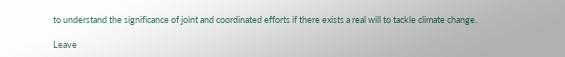to understand the significance of joint and coordinated efforts if there exists a real will to tackle climate change.

Leave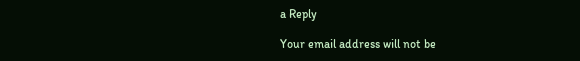a Reply

Your email address will not be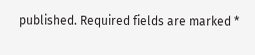published. Required fields are marked *